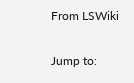From LSWiki

Jump to: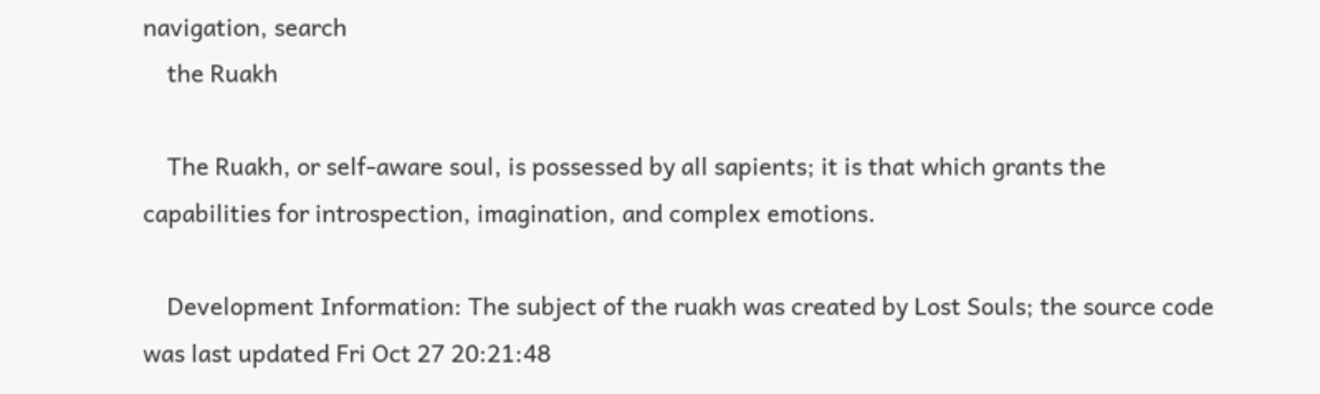navigation, search
    the Ruakh

    The Ruakh, or self-aware soul, is possessed by all sapients; it is that which grants the
capabilities for introspection, imagination, and complex emotions.

    Development Information: The subject of the ruakh was created by Lost Souls; the source code
was last updated Fri Oct 27 20:21:48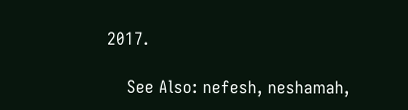2017.

    See Also: nefesh, neshamah,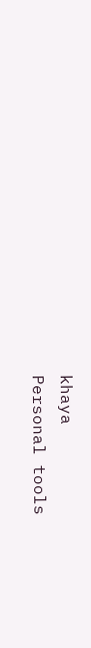khaya
Personal tools